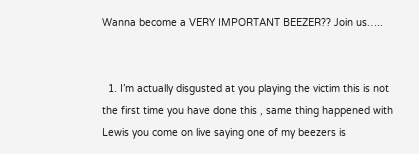Wanna become a VERY IMPORTANT BEEZER?? Join us…..


  1. I’m actually disgusted at you playing the victim this is not the first time you have done this , same thing happened with Lewis you come on live saying one of my beezers is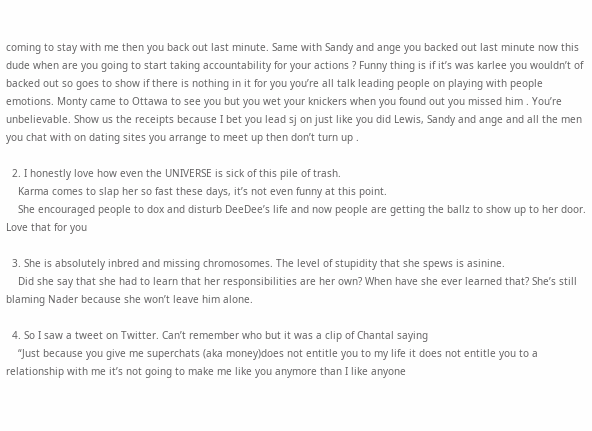coming to stay with me then you back out last minute. Same with Sandy and ange you backed out last minute now this dude when are you going to start taking accountability for your actions ? Funny thing is if it’s was karlee you wouldn’t of backed out so goes to show if there is nothing in it for you you’re all talk leading people on playing with people emotions. Monty came to Ottawa to see you but you wet your knickers when you found out you missed him . You’re unbelievable. Show us the receipts because I bet you lead sj on just like you did Lewis, Sandy and ange and all the men you chat with on dating sites you arrange to meet up then don’t turn up .

  2. I honestly love how even the UNIVERSE is sick of this pile of trash.
    Karma comes to slap her so fast these days, it’s not even funny at this point.
    She encouraged people to dox and disturb DeeDee’s life and now people are getting the ballz to show up to her door. Love that for you

  3. She is absolutely inbred and missing chromosomes. The level of stupidity that she spews is asinine.
    Did she say that she had to learn that her responsibilities are her own? When have she ever learned that? She’s still blaming Nader because she won’t leave him alone.

  4. So I saw a tweet on Twitter. Can’t remember who but it was a clip of Chantal saying
    “Just because you give me superchats (aka money)does not entitle you to my life it does not entitle you to a relationship with me it’s not going to make me like you anymore than I like anyone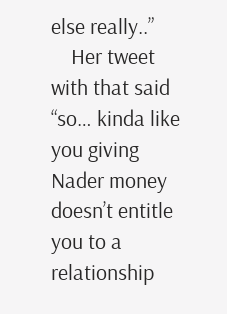else really..”
    Her tweet with that said “so… kinda like you giving Nader money doesn’t entitle you to a relationship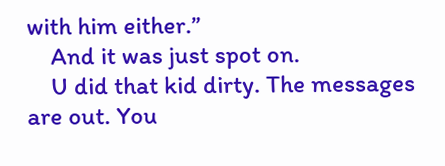with him either.”
    And it was just spot on.
    U did that kid dirty. The messages are out. You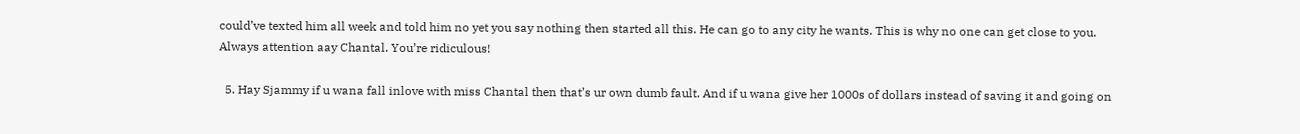could’ve texted him all week and told him no yet you say nothing then started all this. He can go to any city he wants. This is why no one can get close to you. Always attention aay Chantal. You’re ridiculous!

  5. Hay Sjammy if u wana fall inlove with miss Chantal then that’s ur own dumb fault. And if u wana give her 1000s of dollars instead of saving it and going on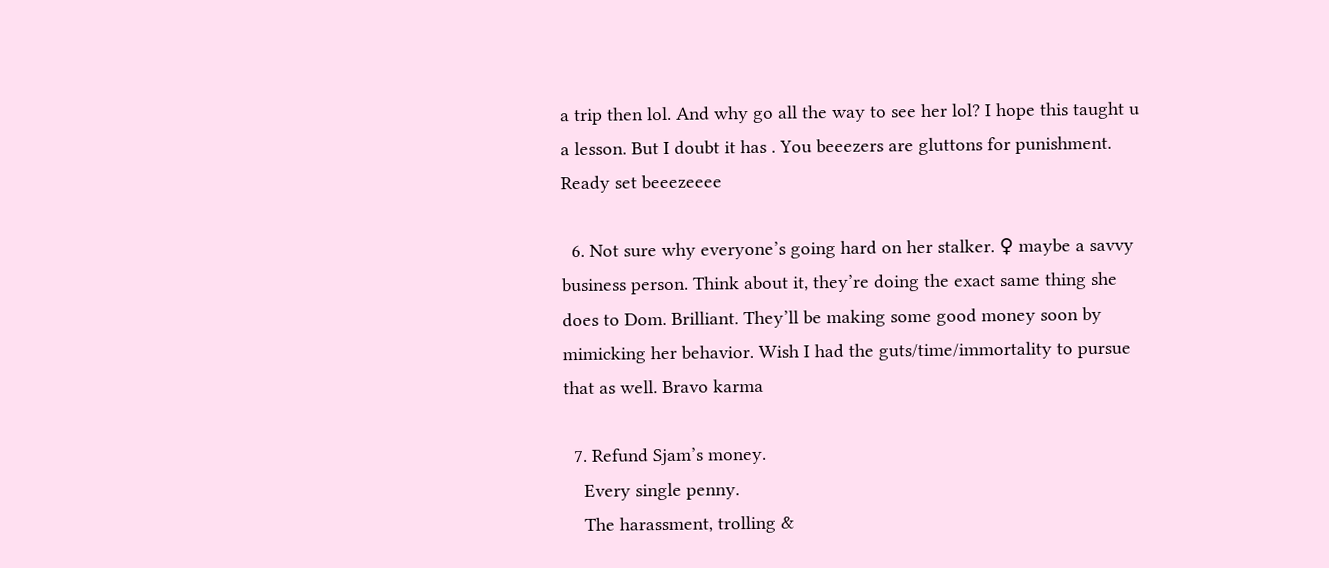a trip then lol. And why go all the way to see her lol? I hope this taught u a lesson. But I doubt it has . You beeezers are gluttons for punishment. Ready set beeezeeee

  6. Not sure why everyone’s going hard on her stalker. ♀ maybe a savvy business person. Think about it, they’re doing the exact same thing she does to Dom. Brilliant. They’ll be making some good money soon by mimicking her behavior. Wish I had the guts/time/immortality to pursue that as well. Bravo karma

  7. Refund Sjam’s money.
    Every single penny.
    The harassment, trolling &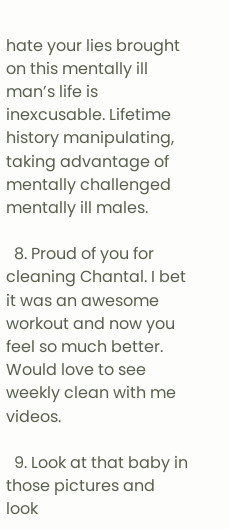hate your lies brought on this mentally ill man’s life is inexcusable. Lifetime history manipulating, taking advantage of mentally challenged mentally ill males.

  8. Proud of you for cleaning Chantal. I bet it was an awesome workout and now you feel so much better. Would love to see weekly clean with me videos.

  9. Look at that baby in those pictures and look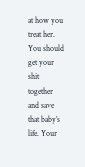at how you treat her. You should get your shit together and save that baby’s life. Your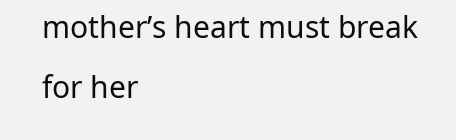mother’s heart must break for her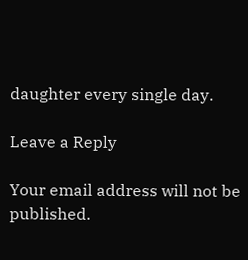daughter every single day.

Leave a Reply

Your email address will not be published.